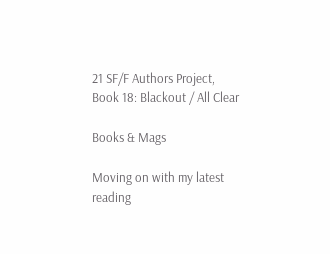21 SF/F Authors Project, Book 18: Blackout / All Clear

Books & Mags

Moving on with my latest reading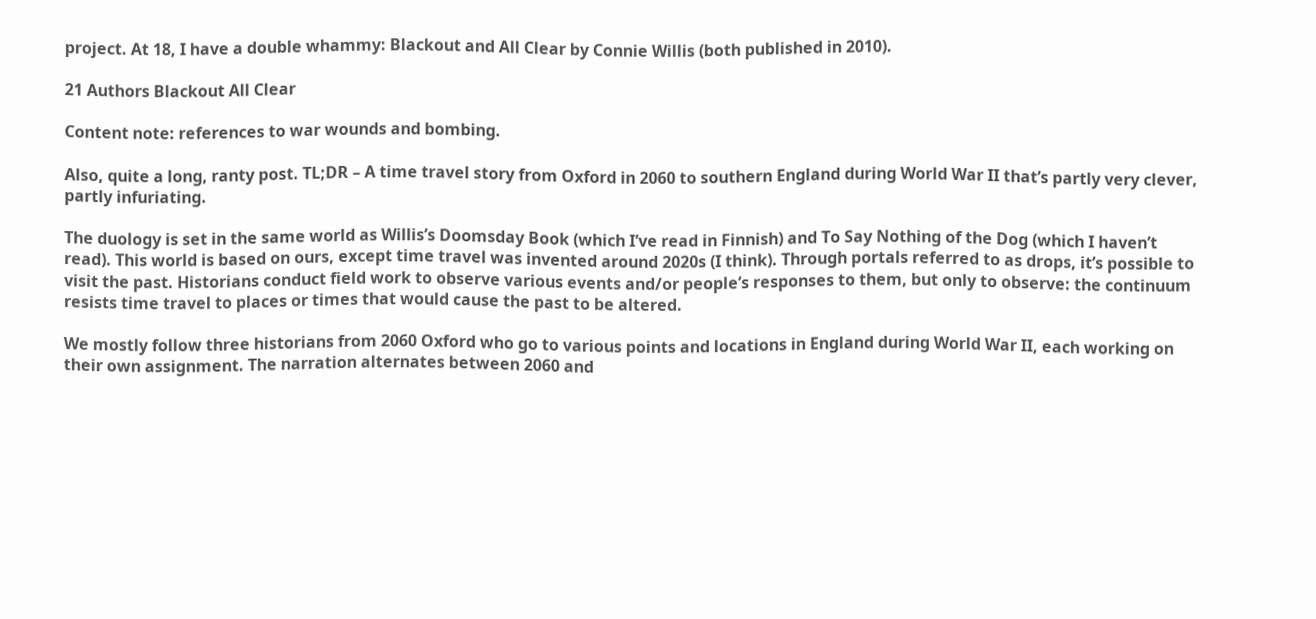project. At 18, I have a double whammy: Blackout and All Clear by Connie Willis (both published in 2010).

21 Authors Blackout All Clear

Content note: references to war wounds and bombing.

Also, quite a long, ranty post. TL;DR – A time travel story from Oxford in 2060 to southern England during World War II that’s partly very clever, partly infuriating.

The duology is set in the same world as Willis’s Doomsday Book (which I’ve read in Finnish) and To Say Nothing of the Dog (which I haven’t read). This world is based on ours, except time travel was invented around 2020s (I think). Through portals referred to as drops, it’s possible to visit the past. Historians conduct field work to observe various events and/or people’s responses to them, but only to observe: the continuum resists time travel to places or times that would cause the past to be altered.

We mostly follow three historians from 2060 Oxford who go to various points and locations in England during World War II, each working on their own assignment. The narration alternates between 2060 and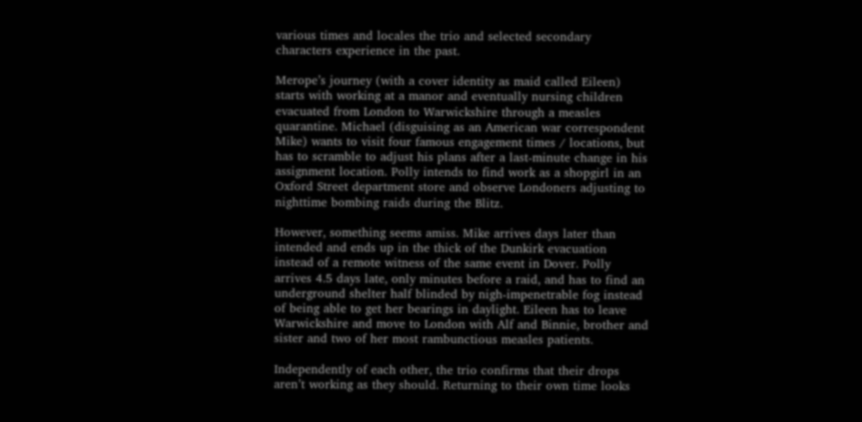various times and locales the trio and selected secondary characters experience in the past.

Merope’s journey (with a cover identity as maid called Eileen) starts with working at a manor and eventually nursing children evacuated from London to Warwickshire through a measles quarantine. Michael (disguising as an American war correspondent Mike) wants to visit four famous engagement times / locations, but has to scramble to adjust his plans after a last-minute change in his assignment location. Polly intends to find work as a shopgirl in an Oxford Street department store and observe Londoners adjusting to nighttime bombing raids during the Blitz.

However, something seems amiss. Mike arrives days later than intended and ends up in the thick of the Dunkirk evacuation instead of a remote witness of the same event in Dover. Polly arrives 4.5 days late, only minutes before a raid, and has to find an underground shelter half blinded by nigh-impenetrable fog instead of being able to get her bearings in daylight. Eileen has to leave Warwickshire and move to London with Alf and Binnie, brother and sister and two of her most rambunctious measles patients.

Independently of each other, the trio confirms that their drops aren’t working as they should. Returning to their own time looks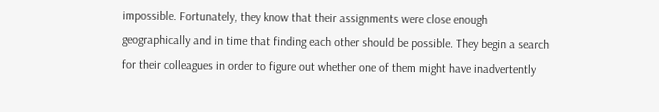impossible. Fortunately, they know that their assignments were close enough geographically and in time that finding each other should be possible. They begin a search for their colleagues in order to figure out whether one of them might have inadvertently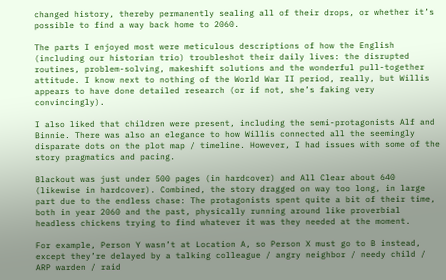changed history, thereby permanently sealing all of their drops, or whether it’s possible to find a way back home to 2060.

The parts I enjoyed most were meticulous descriptions of how the English (including our historian trio) troubleshot their daily lives: the disrupted routines, problem-solving, makeshift solutions and the wonderful pull-together attitude. I know next to nothing of the World War II period, really, but Willis appears to have done detailed research (or if not, she’s faking very convincingly).

I also liked that children were present, including the semi-protagonists Alf and Binnie. There was also an elegance to how Willis connected all the seemingly disparate dots on the plot map / timeline. However, I had issues with some of the story pragmatics and pacing.

Blackout was just under 500 pages (in hardcover) and All Clear about 640 (likewise in hardcover). Combined, the story dragged on way too long, in large part due to the endless chase: The protagonists spent quite a bit of their time, both in year 2060 and the past, physically running around like proverbial headless chickens trying to find whatever it was they needed at the moment.

For example, Person Y wasn’t at Location A, so Person X must go to B instead, except they’re delayed by a talking colleague / angry neighbor / needy child / ARP warden / raid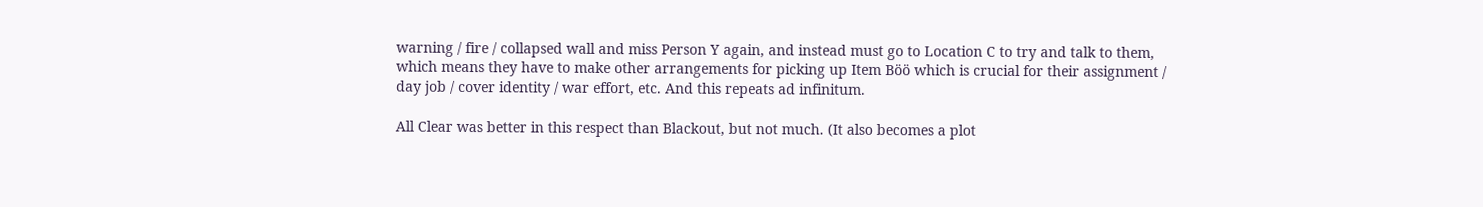warning / fire / collapsed wall and miss Person Y again, and instead must go to Location C to try and talk to them, which means they have to make other arrangements for picking up Item Böö which is crucial for their assignment / day job / cover identity / war effort, etc. And this repeats ad infinitum.

All Clear was better in this respect than Blackout, but not much. (It also becomes a plot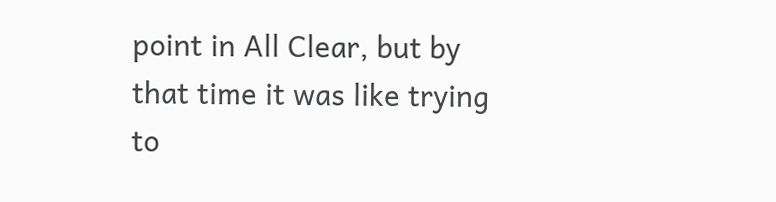point in All Clear, but by that time it was like trying to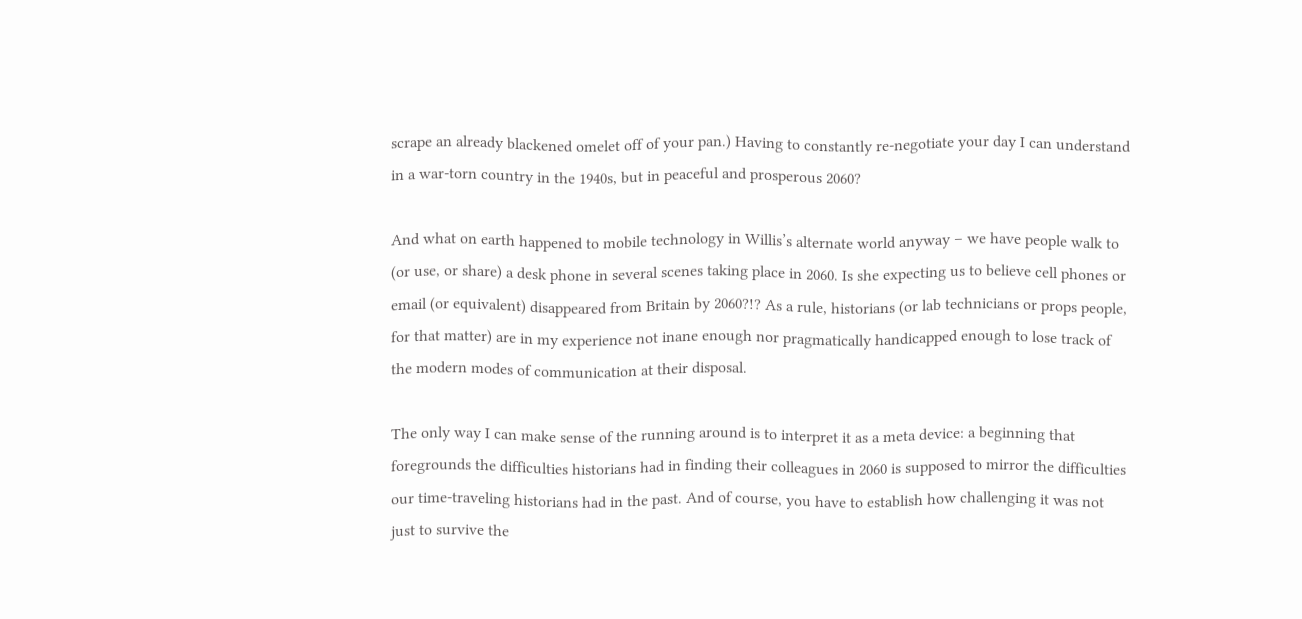scrape an already blackened omelet off of your pan.) Having to constantly re-negotiate your day I can understand in a war-torn country in the 1940s, but in peaceful and prosperous 2060?

And what on earth happened to mobile technology in Willis’s alternate world anyway – we have people walk to (or use, or share) a desk phone in several scenes taking place in 2060. Is she expecting us to believe cell phones or email (or equivalent) disappeared from Britain by 2060?!? As a rule, historians (or lab technicians or props people, for that matter) are in my experience not inane enough nor pragmatically handicapped enough to lose track of the modern modes of communication at their disposal.

The only way I can make sense of the running around is to interpret it as a meta device: a beginning that foregrounds the difficulties historians had in finding their colleagues in 2060 is supposed to mirror the difficulties our time-traveling historians had in the past. And of course, you have to establish how challenging it was not just to survive the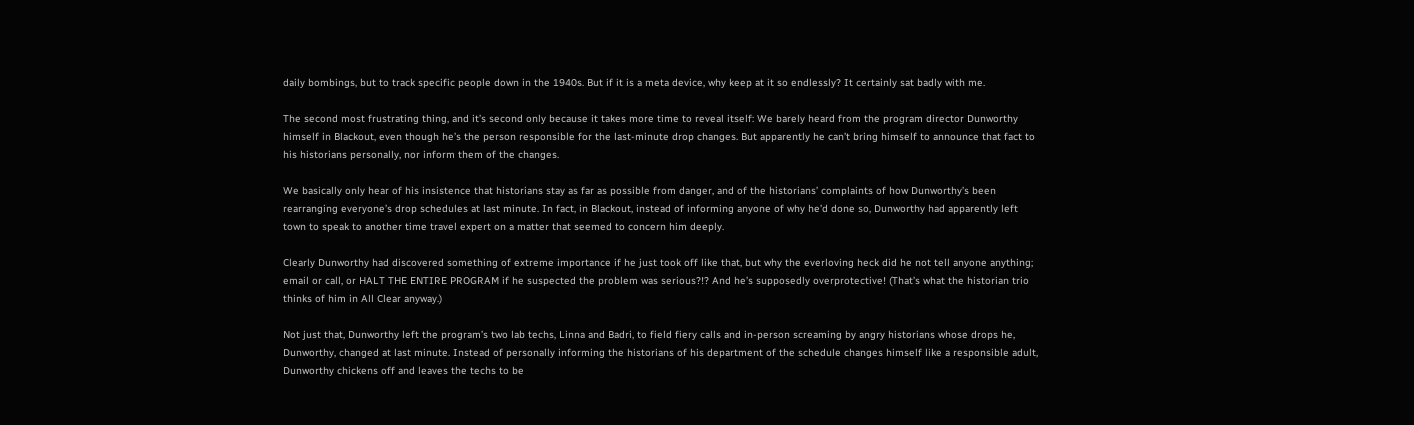daily bombings, but to track specific people down in the 1940s. But if it is a meta device, why keep at it so endlessly? It certainly sat badly with me.

The second most frustrating thing, and it’s second only because it takes more time to reveal itself: We barely heard from the program director Dunworthy himself in Blackout, even though he’s the person responsible for the last-minute drop changes. But apparently he can’t bring himself to announce that fact to his historians personally, nor inform them of the changes.

We basically only hear of his insistence that historians stay as far as possible from danger, and of the historians’ complaints of how Dunworthy’s been rearranging everyone’s drop schedules at last minute. In fact, in Blackout, instead of informing anyone of why he’d done so, Dunworthy had apparently left town to speak to another time travel expert on a matter that seemed to concern him deeply.

Clearly Dunworthy had discovered something of extreme importance if he just took off like that, but why the everloving heck did he not tell anyone anything; email or call, or HALT THE ENTIRE PROGRAM if he suspected the problem was serious?!? And he’s supposedly overprotective! (That’s what the historian trio thinks of him in All Clear anyway.)

Not just that, Dunworthy left the program’s two lab techs, Linna and Badri, to field fiery calls and in-person screaming by angry historians whose drops he, Dunworthy, changed at last minute. Instead of personally informing the historians of his department of the schedule changes himself like a responsible adult, Dunworthy chickens off and leaves the techs to be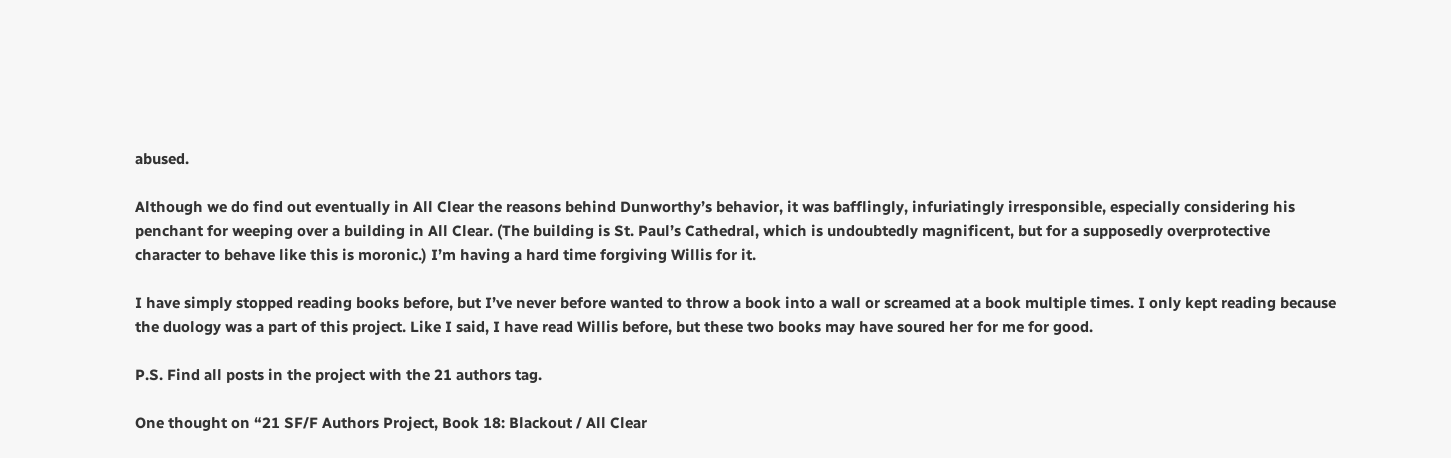abused.

Although we do find out eventually in All Clear the reasons behind Dunworthy’s behavior, it was bafflingly, infuriatingly irresponsible, especially considering his penchant for weeping over a building in All Clear. (The building is St. Paul’s Cathedral, which is undoubtedly magnificent, but for a supposedly overprotective character to behave like this is moronic.) I’m having a hard time forgiving Willis for it.

I have simply stopped reading books before, but I’ve never before wanted to throw a book into a wall or screamed at a book multiple times. I only kept reading because the duology was a part of this project. Like I said, I have read Willis before, but these two books may have soured her for me for good.

P.S. Find all posts in the project with the 21 authors tag.

One thought on “21 SF/F Authors Project, Book 18: Blackout / All Clear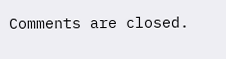Comments are closed.